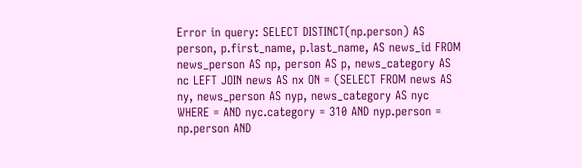Error in query: SELECT DISTINCT(np.person) AS person, p.first_name, p.last_name, AS news_id FROM news_person AS np, person AS p, news_category AS nc LEFT JOIN news AS nx ON = (SELECT FROM news AS ny, news_person AS nyp, news_category AS nyc WHERE = AND nyc.category = 310 AND nyp.person = np.person AND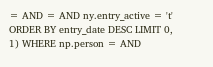= AND = AND ny.entry_active = 't' ORDER BY entry_date DESC LIMIT 0, 1) WHERE np.person = AND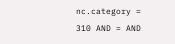nc.category = 310 AND = AND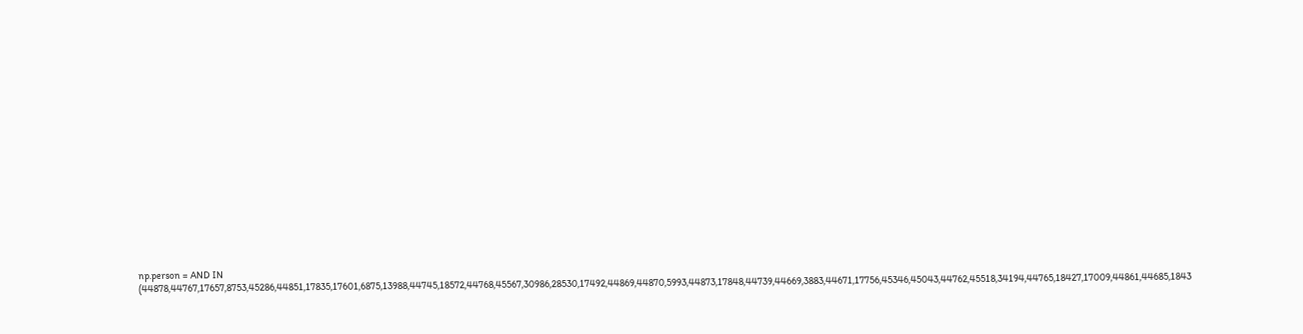np.person = AND IN (44878,44767,17657,8753,45286,44851,17835,17601,6875,13988,44745,18572,44768,45567,30986,28530,17492,44869,44870,5993,44873,17848,44739,44669,3883,44671,17756,45346,45043,44762,45518,34194,44765,18427,17009,44861,44685,1843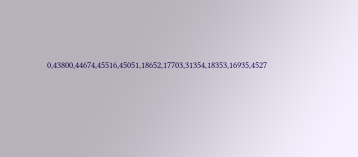0,43800,44674,45516,45051,18652,17703,31354,18353,16935,4527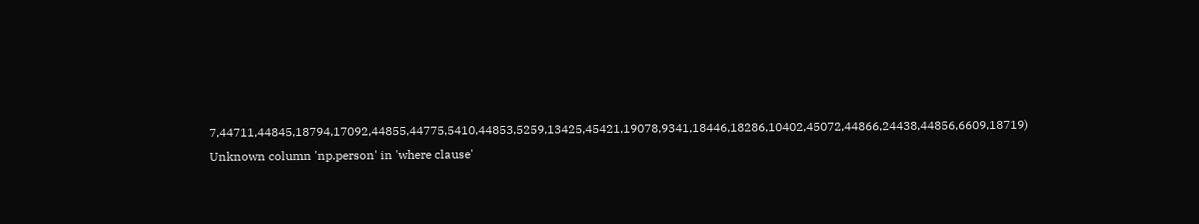7,44711,44845,18794,17092,44855,44775,5410,44853,5259,13425,45421,19078,9341,18446,18286,10402,45072,44866,24438,44856,6609,18719)
Unknown column 'np.person' in 'where clause'